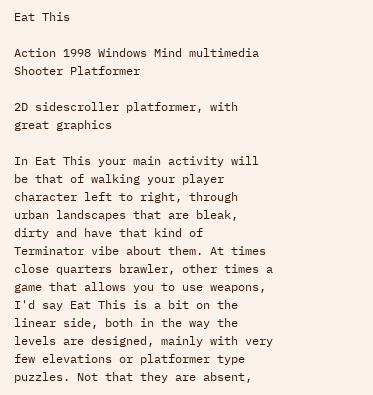Eat This

Action 1998 Windows Mind multimedia Shooter Platformer

2D sidescroller platformer, with great graphics

In Eat This your main activity will be that of walking your player character left to right, through urban landscapes that are bleak, dirty and have that kind of Terminator vibe about them. At times close quarters brawler, other times a game that allows you to use weapons, I'd say Eat This is a bit on the linear side, both in the way the levels are designed, mainly with very few elevations or platformer type puzzles. Not that they are absent,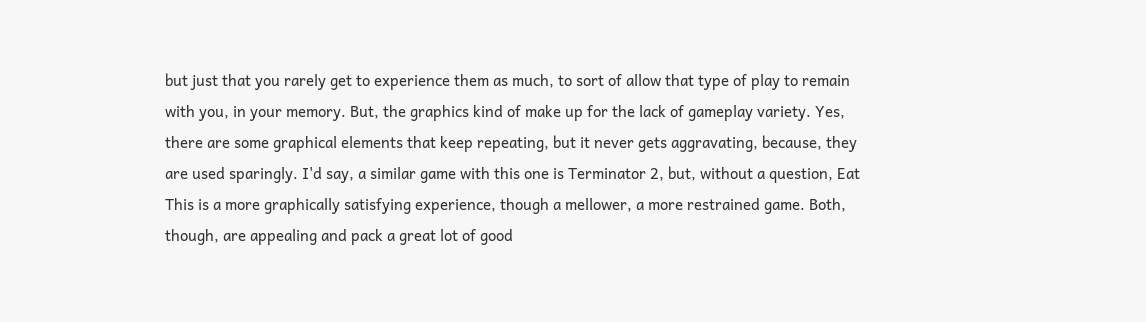but just that you rarely get to experience them as much, to sort of allow that type of play to remain with you, in your memory. But, the graphics kind of make up for the lack of gameplay variety. Yes, there are some graphical elements that keep repeating, but it never gets aggravating, because, they are used sparingly. I'd say, a similar game with this one is Terminator 2, but, without a question, Eat This is a more graphically satisfying experience, though a mellower, a more restrained game. Both, though, are appealing and pack a great lot of good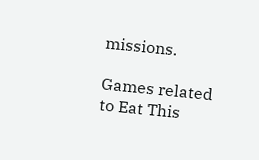missions.

Games related to Eat This